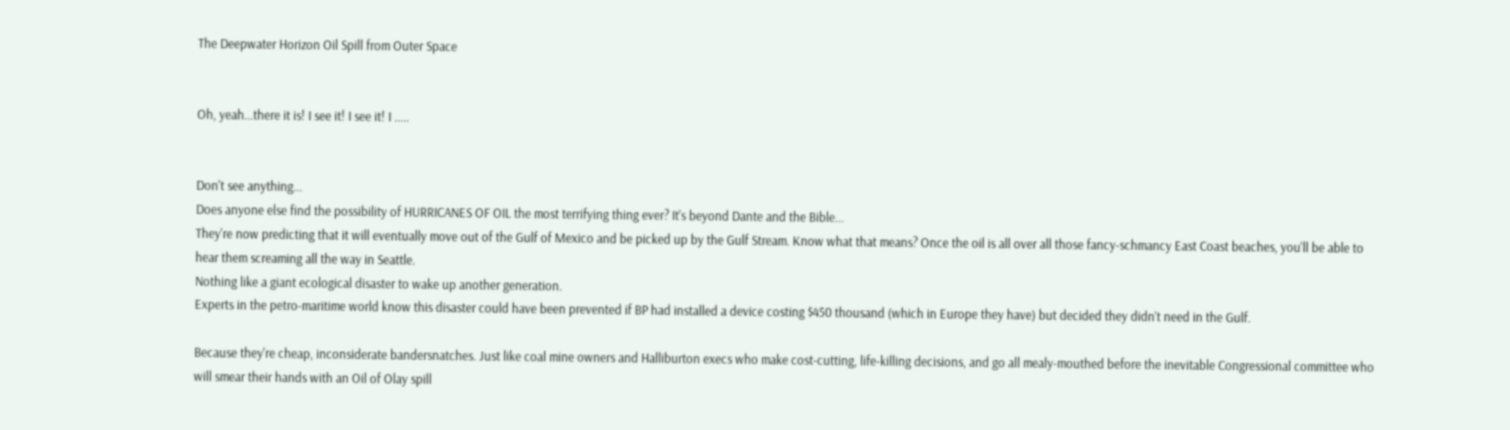The Deepwater Horizon Oil Spill from Outer Space


Oh, yeah...there it is! I see it! I see it! I .....


Don't see anything...
Does anyone else find the possibility of HURRICANES OF OIL the most terrifying thing ever? It's beyond Dante and the Bible...
They're now predicting that it will eventually move out of the Gulf of Mexico and be picked up by the Gulf Stream. Know what that means? Once the oil is all over all those fancy-schmancy East Coast beaches, you'll be able to hear them screaming all the way in Seattle.
Nothing like a giant ecological disaster to wake up another generation.
Experts in the petro-maritime world know this disaster could have been prevented if BP had installed a device costing $450 thousand (which in Europe they have) but decided they didn’t need in the Gulf.

Because they're cheap, inconsiderate bandersnatches. Just like coal mine owners and Halliburton execs who make cost-cutting, life-killing decisions, and go all mealy-mouthed before the inevitable Congressional committee who will smear their hands with an Oil of Olay spill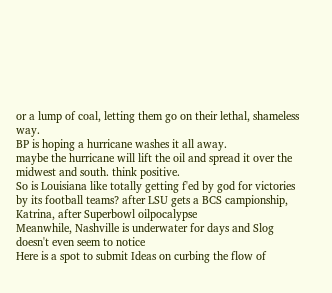or a lump of coal, letting them go on their lethal, shameless way.
BP is hoping a hurricane washes it all away.
maybe the hurricane will lift the oil and spread it over the midwest and south. think positive.
So is Louisiana like totally getting f'ed by god for victories by its football teams? after LSU gets a BCS campionship, Katrina, after Superbowl oilpocalypse
Meanwhile, Nashville is underwater for days and Slog doesn't even seem to notice
Here is a spot to submit Ideas on curbing the flow of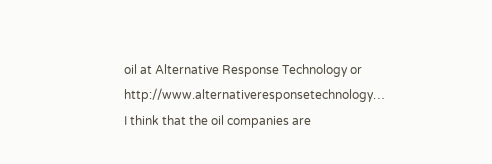oil at Alternative Response Technology or http://www.alternativeresponsetechnology…
I think that the oil companies are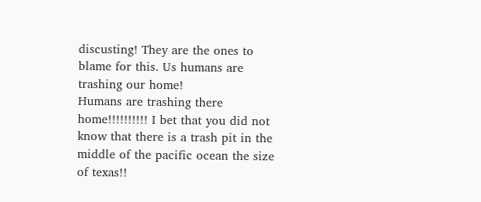discusting! They are the ones to blame for this. Us humans are trashing our home!
Humans are trashing there home!!!!!!!!!! I bet that you did not know that there is a trash pit in the middle of the pacific ocean the size of texas!!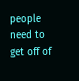people need to get off of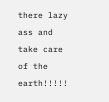there lazy ass and take care of the earth!!!!!